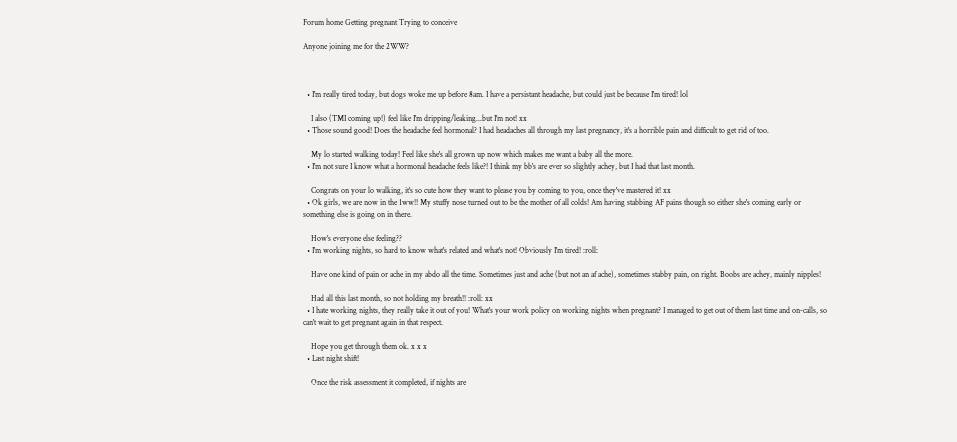Forum home Getting pregnant Trying to conceive

Anyone joining me for the 2WW?



  • I'm really tired today, but dogs woke me up before 8am. I have a persistant headache, but could just be because I'm tired! lol

    I also (TMI coming up!) feel like I'm dripping/leaking...but I'm not! xx
  • Those sound good! Does the headache feel hormonal? I had headaches all through my last pregnancy, it's a horrible pain and difficult to get rid of too.

    My lo started walking today! Feel like she's all grown up now which makes me want a baby all the more.
  • I'm not sure I know what a hormonal headache feels like?! I think my bb's are ever so slightly achey, but I had that last month.

    Congrats on your lo walking, it's so cute how they want to please you by coming to you, once they've mastered it! xx
  • Ok girls, we are now in the 1ww!! My stuffy nose turned out to be the mother of all colds! Am having stabbing AF pains though so either she's coming early or something else is going on in there.

    How's everyone else feeling??
  • I'm working nights, so hard to know what's related and what's not! Obviously I'm tired! :roll:

    Have one kind of pain or ache in my abdo all the time. Sometimes just and ache (but not an af ache), sometimes stabby pain, on right. Boobs are achey, mainly nipples!

    Had all this last month, so not holding my breath!! :roll: xx
  • I hate working nights, they really take it out of you! What's your work policy on working nights when pregnant? I managed to get out of them last time and on-calls, so can't wait to get pregnant again in that respect.

    Hope you get through them ok. x x x
  • Last night shift!

    Once the risk assessment it completed, if nights are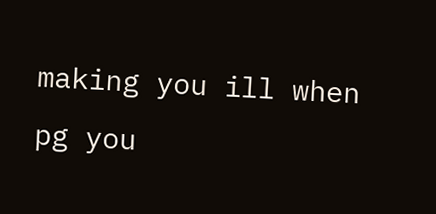making you ill when pg you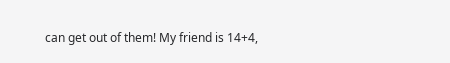can get out of them! My friend is 14+4,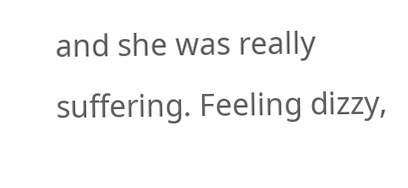and she was really suffering. Feeling dizzy,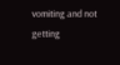vomiting and not getting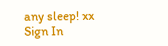any sleep! xx
Sign In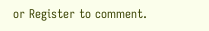or Register to comment.